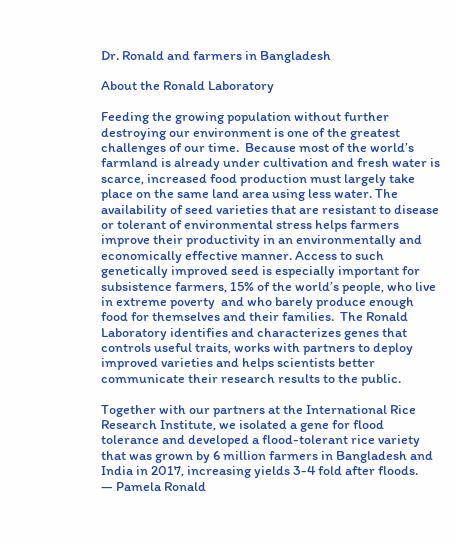Dr. Ronald and farmers in Bangladesh

About the Ronald Laboratory

Feeding the growing population without further destroying our environment is one of the greatest challenges of our time.  Because most of the world’s farmland is already under cultivation and fresh water is scarce, increased food production must largely take place on the same land area using less water. The availability of seed varieties that are resistant to disease or tolerant of environmental stress helps farmers improve their productivity in an environmentally and economically effective manner. Access to such genetically improved seed is especially important for subsistence farmers, 15% of the world’s people, who live in extreme poverty  and who barely produce enough food for themselves and their families.  The Ronald Laboratory identifies and characterizes genes that controls useful traits, works with partners to deploy improved varieties and helps scientists better communicate their research results to the public.

Together with our partners at the International Rice Research Institute, we isolated a gene for flood tolerance and developed a flood-tolerant rice variety that was grown by 6 million farmers in Bangladesh and India in 2017, increasing yields 3-4 fold after floods.
— Pamela Ronald